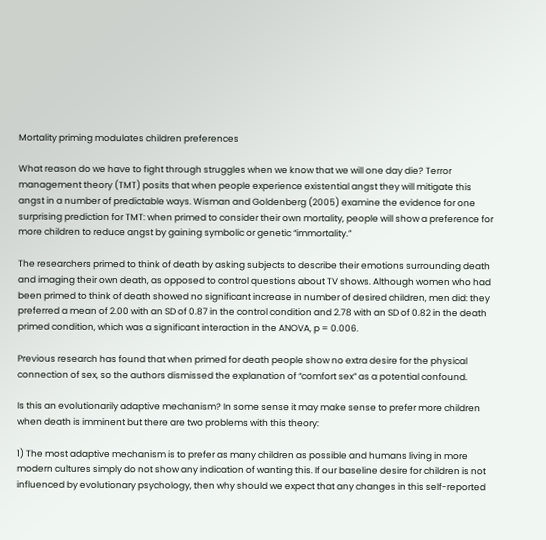Mortality priming modulates children preferences

What reason do we have to fight through struggles when we know that we will one day die? Terror management theory (TMT) posits that when people experience existential angst they will mitigate this angst in a number of predictable ways. Wisman and Goldenberg (2005) examine the evidence for one surprising prediction for TMT: when primed to consider their own mortality, people will show a preference for more children to reduce angst by gaining symbolic or genetic “immortality.”

The researchers primed to think of death by asking subjects to describe their emotions surrounding death and imaging their own death, as opposed to control questions about TV shows. Although women who had been primed to think of death showed no significant increase in number of desired children, men did: they preferred a mean of 2.00 with an SD of 0.87 in the control condition and 2.78 with an SD of 0.82 in the death primed condition, which was a significant interaction in the ANOVA, p = 0.006.

Previous research has found that when primed for death people show no extra desire for the physical connection of sex, so the authors dismissed the explanation of “comfort sex” as a potential confound.

Is this an evolutionarily adaptive mechanism? In some sense it may make sense to prefer more children when death is imminent but there are two problems with this theory:

1) The most adaptive mechanism is to prefer as many children as possible and humans living in more modern cultures simply do not show any indication of wanting this. If our baseline desire for children is not influenced by evolutionary psychology, then why should we expect that any changes in this self-reported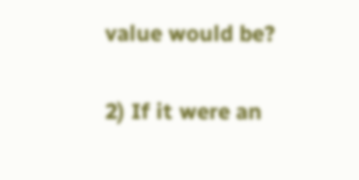value would be?

2) If it were an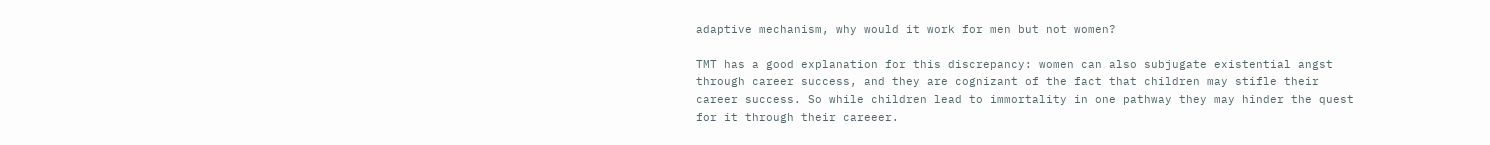adaptive mechanism, why would it work for men but not women?

TMT has a good explanation for this discrepancy: women can also subjugate existential angst through career success, and they are cognizant of the fact that children may stifle their career success. So while children lead to immortality in one pathway they may hinder the quest for it through their careeer.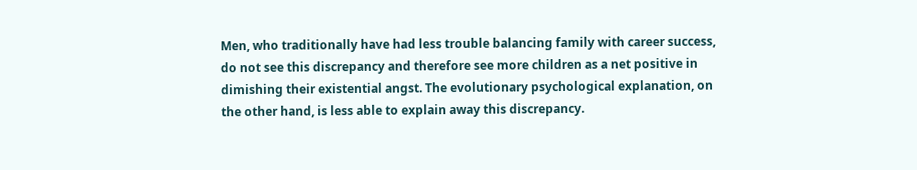Men, who traditionally have had less trouble balancing family with career success, do not see this discrepancy and therefore see more children as a net positive in dimishing their existential angst. The evolutionary psychological explanation, on the other hand, is less able to explain away this discrepancy.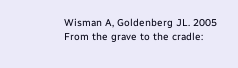Wisman A, Goldenberg JL. 2005 From the grave to the cradle: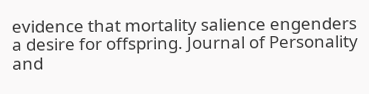evidence that mortality salience engenders a desire for offspring. Journal of Personality and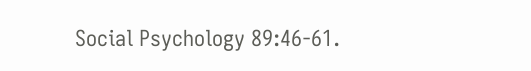Social Psychology 89:46-61.